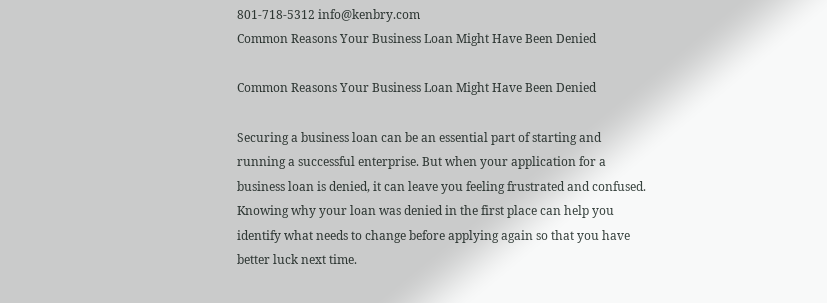801-718-5312 info@kenbry.com
Common Reasons Your Business Loan Might Have Been Denied

Common Reasons Your Business Loan Might Have Been Denied

Securing a business loan can be an essential part of starting and running a successful enterprise. But when your application for a business loan is denied, it can leave you feeling frustrated and confused. Knowing why your loan was denied in the first place can help you identify what needs to change before applying again so that you have better luck next time.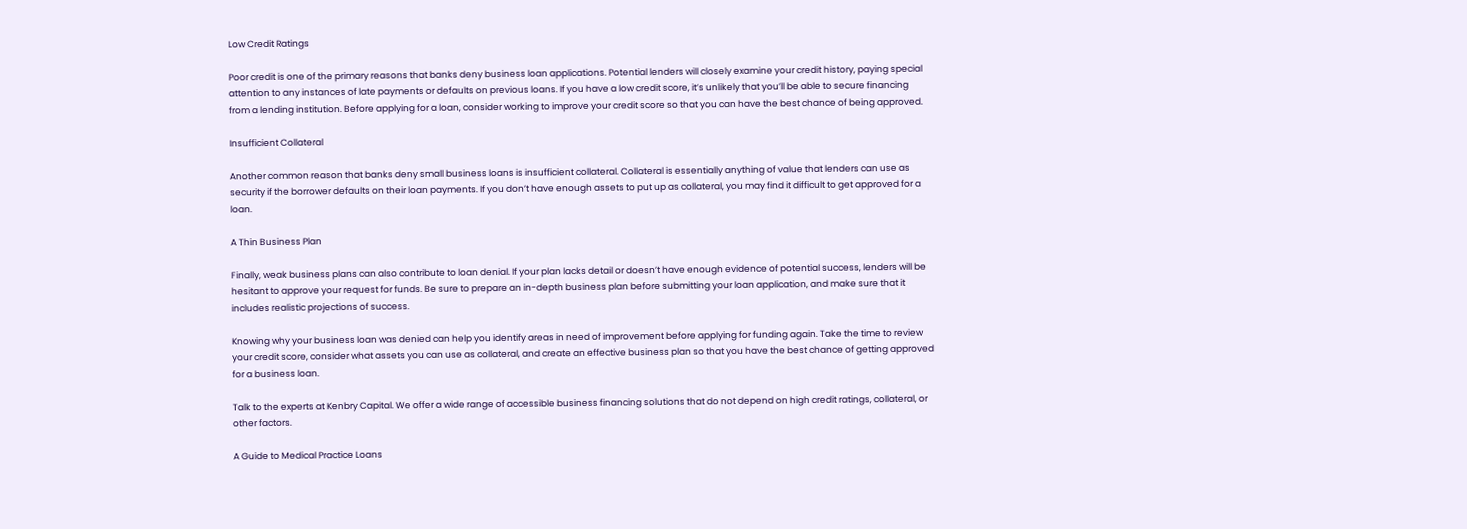Low Credit Ratings

Poor credit is one of the primary reasons that banks deny business loan applications. Potential lenders will closely examine your credit history, paying special attention to any instances of late payments or defaults on previous loans. If you have a low credit score, it’s unlikely that you’ll be able to secure financing from a lending institution. Before applying for a loan, consider working to improve your credit score so that you can have the best chance of being approved.

Insufficient Collateral

Another common reason that banks deny small business loans is insufficient collateral. Collateral is essentially anything of value that lenders can use as security if the borrower defaults on their loan payments. If you don’t have enough assets to put up as collateral, you may find it difficult to get approved for a loan.

A Thin Business Plan

Finally, weak business plans can also contribute to loan denial. If your plan lacks detail or doesn’t have enough evidence of potential success, lenders will be hesitant to approve your request for funds. Be sure to prepare an in-depth business plan before submitting your loan application, and make sure that it includes realistic projections of success.

Knowing why your business loan was denied can help you identify areas in need of improvement before applying for funding again. Take the time to review your credit score, consider what assets you can use as collateral, and create an effective business plan so that you have the best chance of getting approved for a business loan.

Talk to the experts at Kenbry Capital. We offer a wide range of accessible business financing solutions that do not depend on high credit ratings, collateral, or other factors.

A Guide to Medical Practice Loans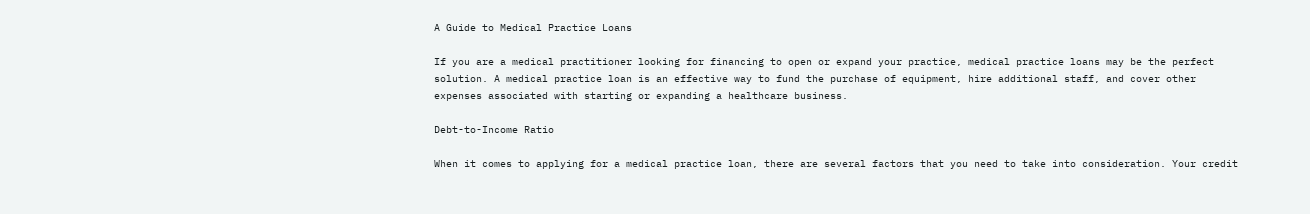A Guide to Medical Practice Loans

If you are a medical practitioner looking for financing to open or expand your practice, medical practice loans may be the perfect solution. A medical practice loan is an effective way to fund the purchase of equipment, hire additional staff, and cover other expenses associated with starting or expanding a healthcare business.

Debt-to-Income Ratio

When it comes to applying for a medical practice loan, there are several factors that you need to take into consideration. Your credit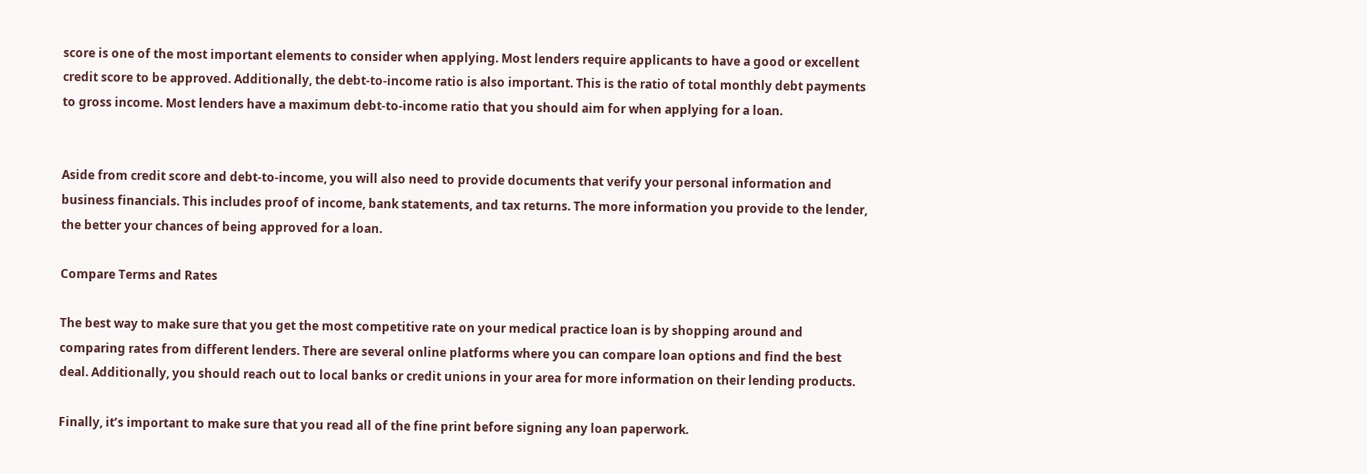score is one of the most important elements to consider when applying. Most lenders require applicants to have a good or excellent credit score to be approved. Additionally, the debt-to-income ratio is also important. This is the ratio of total monthly debt payments to gross income. Most lenders have a maximum debt-to-income ratio that you should aim for when applying for a loan.


Aside from credit score and debt-to-income, you will also need to provide documents that verify your personal information and business financials. This includes proof of income, bank statements, and tax returns. The more information you provide to the lender, the better your chances of being approved for a loan.

Compare Terms and Rates

The best way to make sure that you get the most competitive rate on your medical practice loan is by shopping around and comparing rates from different lenders. There are several online platforms where you can compare loan options and find the best deal. Additionally, you should reach out to local banks or credit unions in your area for more information on their lending products.

Finally, it’s important to make sure that you read all of the fine print before signing any loan paperwork.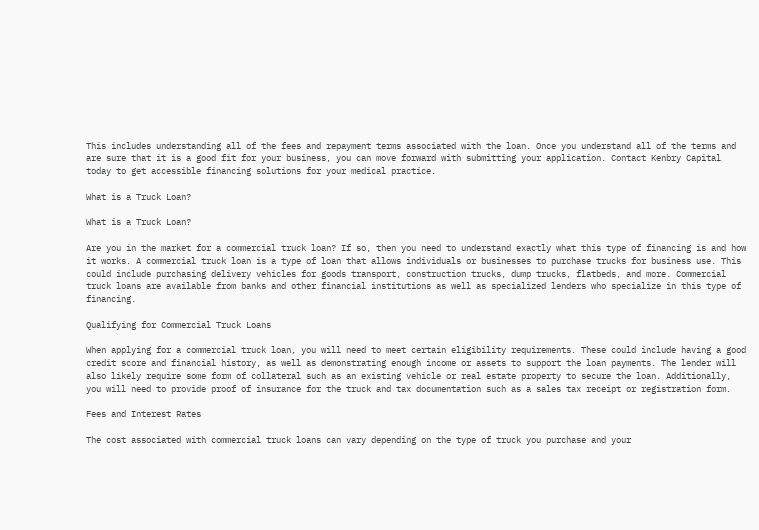This includes understanding all of the fees and repayment terms associated with the loan. Once you understand all of the terms and are sure that it is a good fit for your business, you can move forward with submitting your application. Contact Kenbry Capital today to get accessible financing solutions for your medical practice.

What is a Truck Loan?

What is a Truck Loan?

Are you in the market for a commercial truck loan? If so, then you need to understand exactly what this type of financing is and how it works. A commercial truck loan is a type of loan that allows individuals or businesses to purchase trucks for business use. This could include purchasing delivery vehicles for goods transport, construction trucks, dump trucks, flatbeds, and more. Commercial truck loans are available from banks and other financial institutions as well as specialized lenders who specialize in this type of financing.

Qualifying for Commercial Truck Loans

When applying for a commercial truck loan, you will need to meet certain eligibility requirements. These could include having a good credit score and financial history, as well as demonstrating enough income or assets to support the loan payments. The lender will also likely require some form of collateral such as an existing vehicle or real estate property to secure the loan. Additionally, you will need to provide proof of insurance for the truck and tax documentation such as a sales tax receipt or registration form.

Fees and Interest Rates

The cost associated with commercial truck loans can vary depending on the type of truck you purchase and your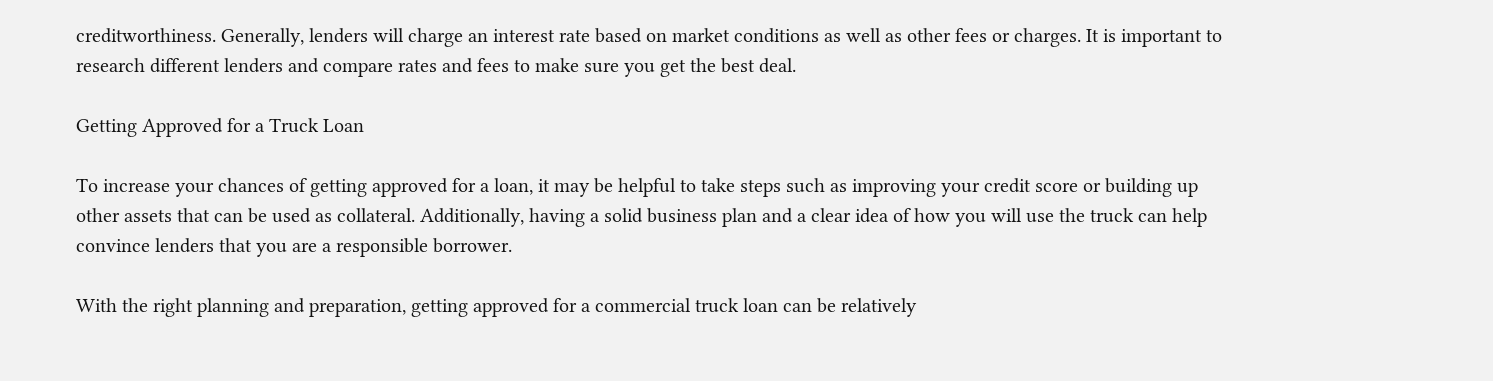creditworthiness. Generally, lenders will charge an interest rate based on market conditions as well as other fees or charges. It is important to research different lenders and compare rates and fees to make sure you get the best deal.

Getting Approved for a Truck Loan

To increase your chances of getting approved for a loan, it may be helpful to take steps such as improving your credit score or building up other assets that can be used as collateral. Additionally, having a solid business plan and a clear idea of how you will use the truck can help convince lenders that you are a responsible borrower.

With the right planning and preparation, getting approved for a commercial truck loan can be relatively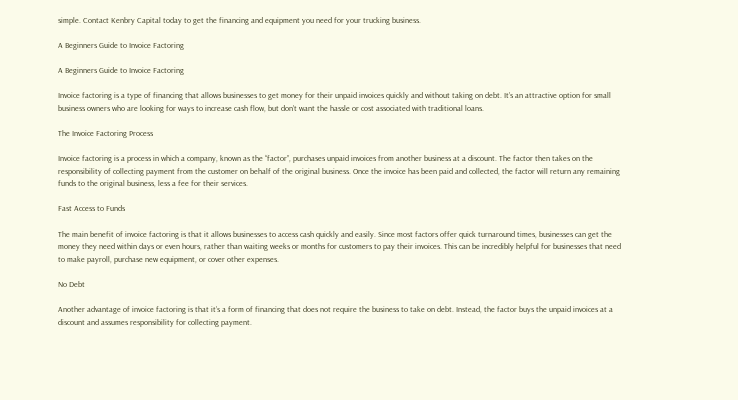simple. Contact Kenbry Capital today to get the financing and equipment you need for your trucking business.

A Beginners Guide to Invoice Factoring

A Beginners Guide to Invoice Factoring

Invoice factoring is a type of financing that allows businesses to get money for their unpaid invoices quickly and without taking on debt. It’s an attractive option for small business owners who are looking for ways to increase cash flow, but don’t want the hassle or cost associated with traditional loans.

The Invoice Factoring Process

Invoice factoring is a process in which a company, known as the “factor”, purchases unpaid invoices from another business at a discount. The factor then takes on the responsibility of collecting payment from the customer on behalf of the original business. Once the invoice has been paid and collected, the factor will return any remaining funds to the original business, less a fee for their services.

Fast Access to Funds

The main benefit of invoice factoring is that it allows businesses to access cash quickly and easily. Since most factors offer quick turnaround times, businesses can get the money they need within days or even hours, rather than waiting weeks or months for customers to pay their invoices. This can be incredibly helpful for businesses that need to make payroll, purchase new equipment, or cover other expenses.

No Debt

Another advantage of invoice factoring is that it’s a form of financing that does not require the business to take on debt. Instead, the factor buys the unpaid invoices at a discount and assumes responsibility for collecting payment.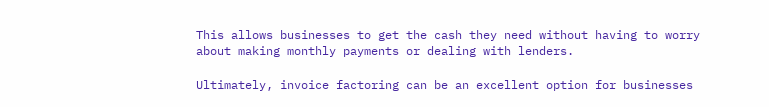This allows businesses to get the cash they need without having to worry about making monthly payments or dealing with lenders.

Ultimately, invoice factoring can be an excellent option for businesses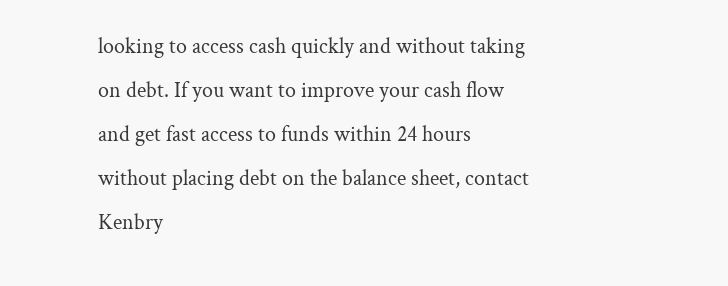looking to access cash quickly and without taking on debt. If you want to improve your cash flow and get fast access to funds within 24 hours without placing debt on the balance sheet, contact Kenbry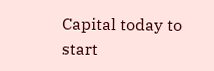Capital today to start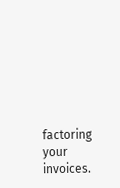factoring your invoices.